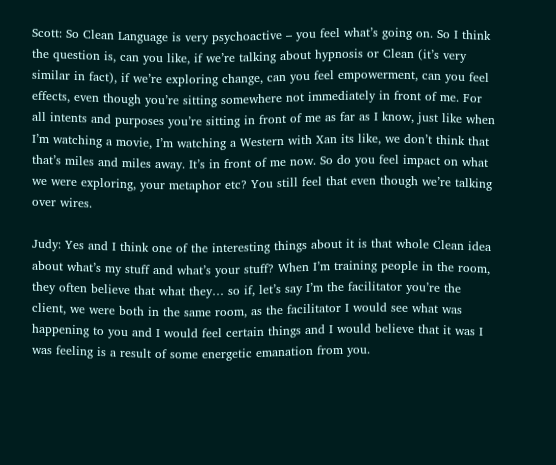Scott: So Clean Language is very psychoactive – you feel what’s going on. So I think the question is, can you like, if we’re talking about hypnosis or Clean (it’s very similar in fact), if we’re exploring change, can you feel empowerment, can you feel effects, even though you’re sitting somewhere not immediately in front of me. For all intents and purposes you’re sitting in front of me as far as I know, just like when I’m watching a movie, I’m watching a Western with Xan its like, we don’t think that that’s miles and miles away. It’s in front of me now. So do you feel impact on what we were exploring, your metaphor etc? You still feel that even though we’re talking over wires.

Judy: Yes and I think one of the interesting things about it is that whole Clean idea about what’s my stuff and what’s your stuff? When I’m training people in the room, they often believe that what they… so if, let’s say I’m the facilitator you’re the client, we were both in the same room, as the facilitator I would see what was happening to you and I would feel certain things and I would believe that it was I was feeling is a result of some energetic emanation from you.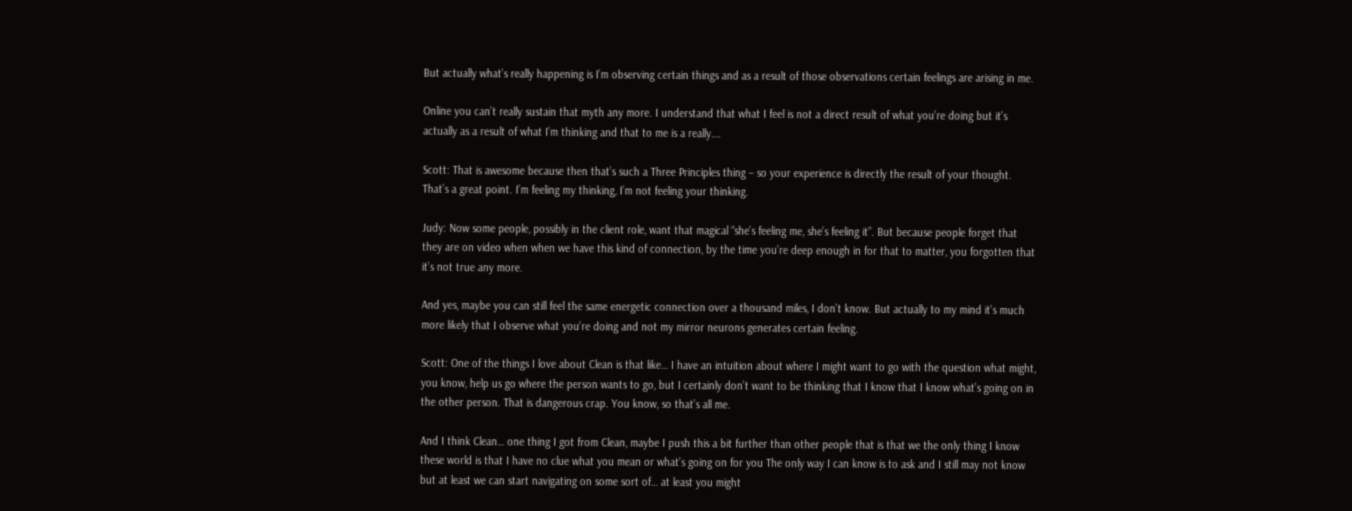But actually what’s really happening is I’m observing certain things and as a result of those observations certain feelings are arising in me.

Online you can’t really sustain that myth any more. I understand that what I feel is not a direct result of what you’re doing but it’s actually as a result of what I’m thinking and that to me is a really….

Scott: That is awesome because then that’s such a Three Principles thing – so your experience is directly the result of your thought. That’s a great point. I’m feeling my thinking, I’m not feeling your thinking.

Judy: Now some people, possibly in the client role, want that magical “she’s feeling me, she’s feeling it”. But because people forget that they are on video when when we have this kind of connection, by the time you’re deep enough in for that to matter, you forgotten that it’s not true any more.

And yes, maybe you can still feel the same energetic connection over a thousand miles, I don’t know. But actually to my mind it’s much more likely that I observe what you’re doing and not my mirror neurons generates certain feeling.

Scott: One of the things I love about Clean is that like… I have an intuition about where I might want to go with the question what might, you know, help us go where the person wants to go, but I certainly don’t want to be thinking that I know that I know what’s going on in the other person. That is dangerous crap. You know, so that’s all me.

And I think Clean… one thing I got from Clean, maybe I push this a bit further than other people that is that we the only thing I know these world is that I have no clue what you mean or what’s going on for you The only way I can know is to ask and I still may not know but at least we can start navigating on some sort of… at least you might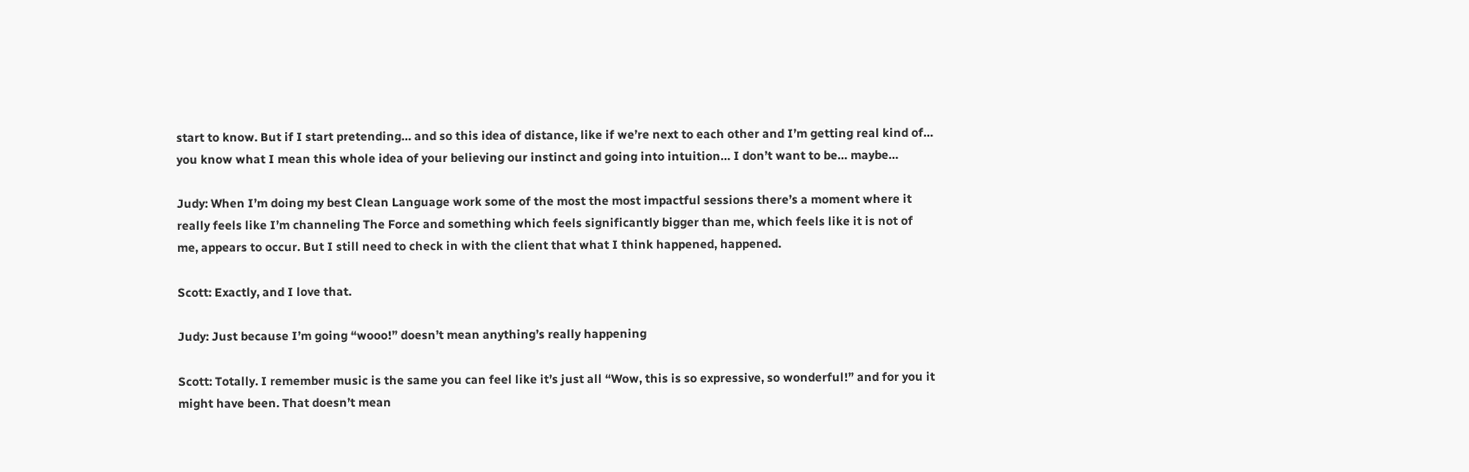start to know. But if I start pretending… and so this idea of distance, like if we’re next to each other and I’m getting real kind of… you know what I mean this whole idea of your believing our instinct and going into intuition… I don’t want to be… maybe…

Judy: When I’m doing my best Clean Language work some of the most the most impactful sessions there’s a moment where it really feels like I’m channeling The Force and something which feels significantly bigger than me, which feels like it is not of me, appears to occur. But I still need to check in with the client that what I think happened, happened.

Scott: Exactly, and I love that.

Judy: Just because I’m going “wooo!” doesn’t mean anything’s really happening

Scott: Totally. I remember music is the same you can feel like it’s just all “Wow, this is so expressive, so wonderful!” and for you it might have been. That doesn’t mean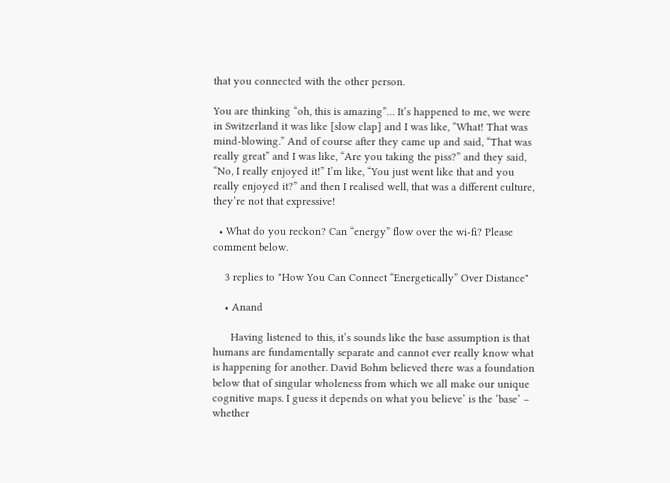that you connected with the other person.

You are thinking “oh, this is amazing”… It’s happened to me, we were in Switzerland it was like [slow clap] and I was like, “What! That was mind-blowing.” And of course after they came up and said, “That was really great” and I was like, “Are you taking the piss?” and they said, “No, I really enjoyed it!” I’m like, “You just went like that and you really enjoyed it?” and then I realised well, that was a different culture, they’re not that expressive!

  • What do you reckon? Can “energy” flow over the wi-fi? Please comment below.

    3 replies to "How You Can Connect “Energetically” Over Distance"

    • Anand

      Having listened to this, it’s sounds like the base assumption is that humans are fundamentally separate and cannot ever really know what is happening for another. David Bohm believed there was a foundation below that of singular wholeness from which we all make our unique cognitive maps. I guess it depends on what you believe’ is the ‘base’ – whether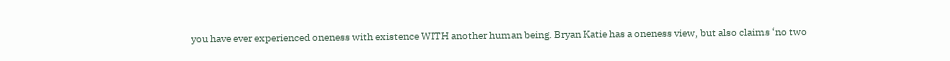you have ever experienced oneness with existence WITH another human being. Bryan Katie has a oneness view, but also claims ‘no two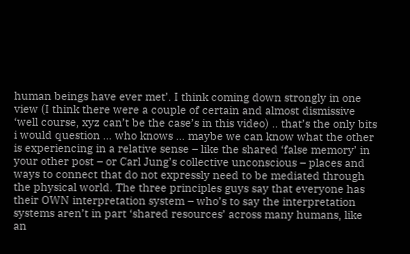human beings have ever met’. I think coming down strongly in one view (I think there were a couple of certain and almost dismissive ‘well course, xyz can’t be the case’s in this video) .. that’s the only bits i would question … who knows … maybe we can know what the other is experiencing in a relative sense – like the shared ‘false memory’ in your other post – or Carl Jung’s collective unconscious – places and ways to connect that do not expressly need to be mediated through the physical world. The three principles guys say that everyone has their OWN interpretation system – who’s to say the interpretation systems aren’t in part ‘shared resources’ across many humans, like an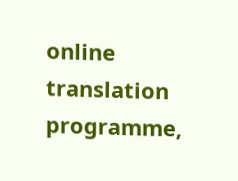online translation programme,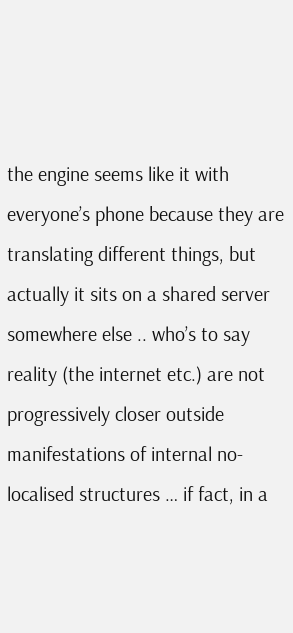the engine seems like it with everyone’s phone because they are translating different things, but actually it sits on a shared server somewhere else .. who’s to say reality (the internet etc.) are not progressively closer outside manifestations of internal no-localised structures … if fact, in a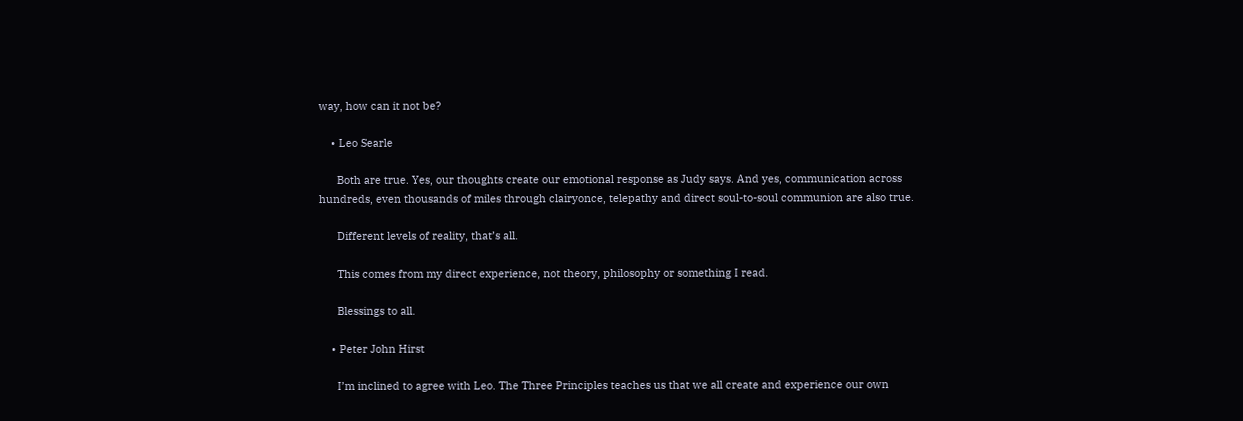way, how can it not be?

    • Leo Searle

      Both are true. Yes, our thoughts create our emotional response as Judy says. And yes, communication across hundreds, even thousands of miles through clairyonce, telepathy and direct soul-to-soul communion are also true.

      Different levels of reality, that’s all.

      This comes from my direct experience, not theory, philosophy or something I read.

      Blessings to all.

    • Peter John Hirst

      I’m inclined to agree with Leo. The Three Principles teaches us that we all create and experience our own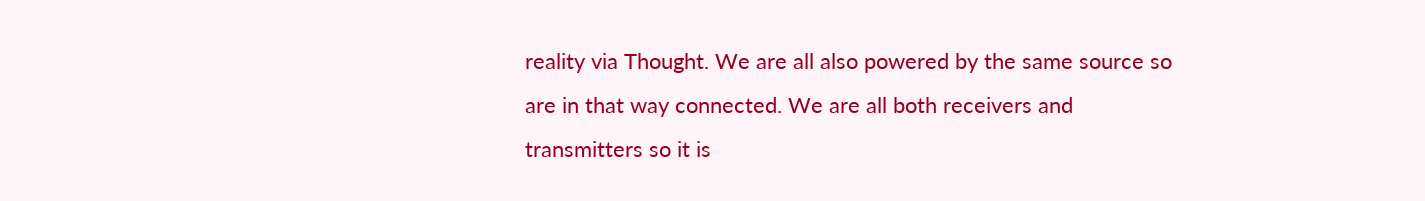reality via Thought. We are all also powered by the same source so are in that way connected. We are all both receivers and transmitters so it is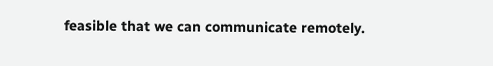feasible that we can communicate remotely.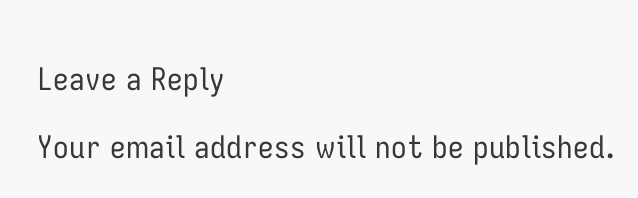Leave a Reply

Your email address will not be published.